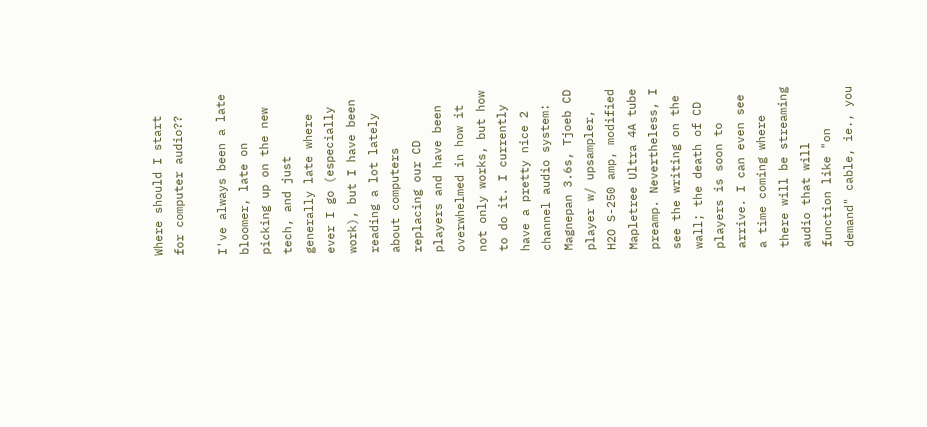Where should I start for computer audio??

I've always been a late bloomer, late on picking up on the new tech, and just generally late where ever I go (especially work), but I have been reading a lot lately about computers replacing our CD players and have been overwhelmed in how it not only works, but how to do it. I currently have a pretty nice 2 channel audio system: Magnepan 3.6s, Tjoeb CD player w/ upsampler, H2O S-250 amp, modified Mapletree Ultra 4A tube preamp. Nevertheless, I see the writing on the wall; the death of CD players is soon to arrive. I can even see a time coming where there will be streaming audio that will function like "on demand" cable, ie., you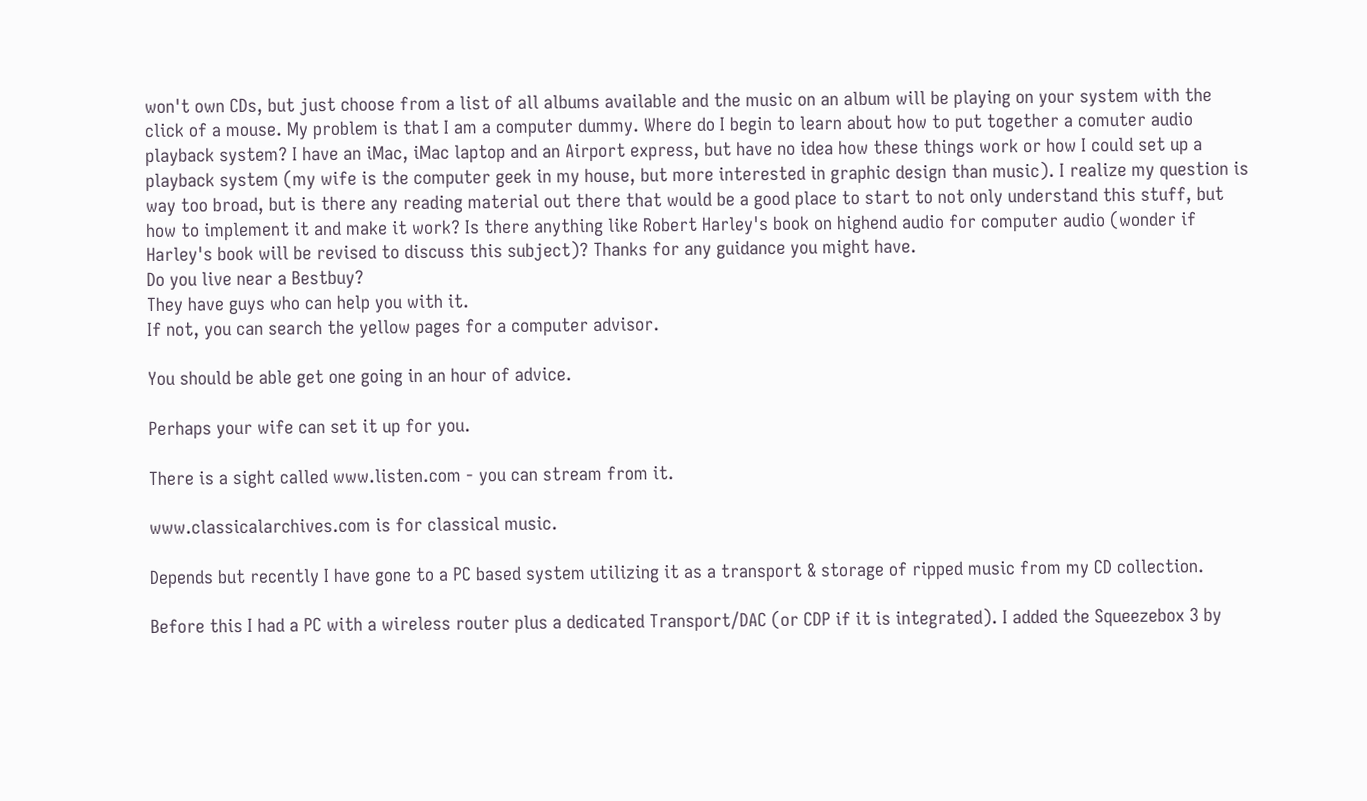won't own CDs, but just choose from a list of all albums available and the music on an album will be playing on your system with the click of a mouse. My problem is that I am a computer dummy. Where do I begin to learn about how to put together a comuter audio playback system? I have an iMac, iMac laptop and an Airport express, but have no idea how these things work or how I could set up a playback system (my wife is the computer geek in my house, but more interested in graphic design than music). I realize my question is way too broad, but is there any reading material out there that would be a good place to start to not only understand this stuff, but how to implement it and make it work? Is there anything like Robert Harley's book on highend audio for computer audio (wonder if Harley's book will be revised to discuss this subject)? Thanks for any guidance you might have.
Do you live near a Bestbuy?
They have guys who can help you with it.
If not, you can search the yellow pages for a computer advisor.

You should be able get one going in an hour of advice.

Perhaps your wife can set it up for you.

There is a sight called www.listen.com - you can stream from it.

www.classicalarchives.com is for classical music.

Depends but recently I have gone to a PC based system utilizing it as a transport & storage of ripped music from my CD collection.

Before this I had a PC with a wireless router plus a dedicated Transport/DAC (or CDP if it is integrated). I added the Squeezebox 3 by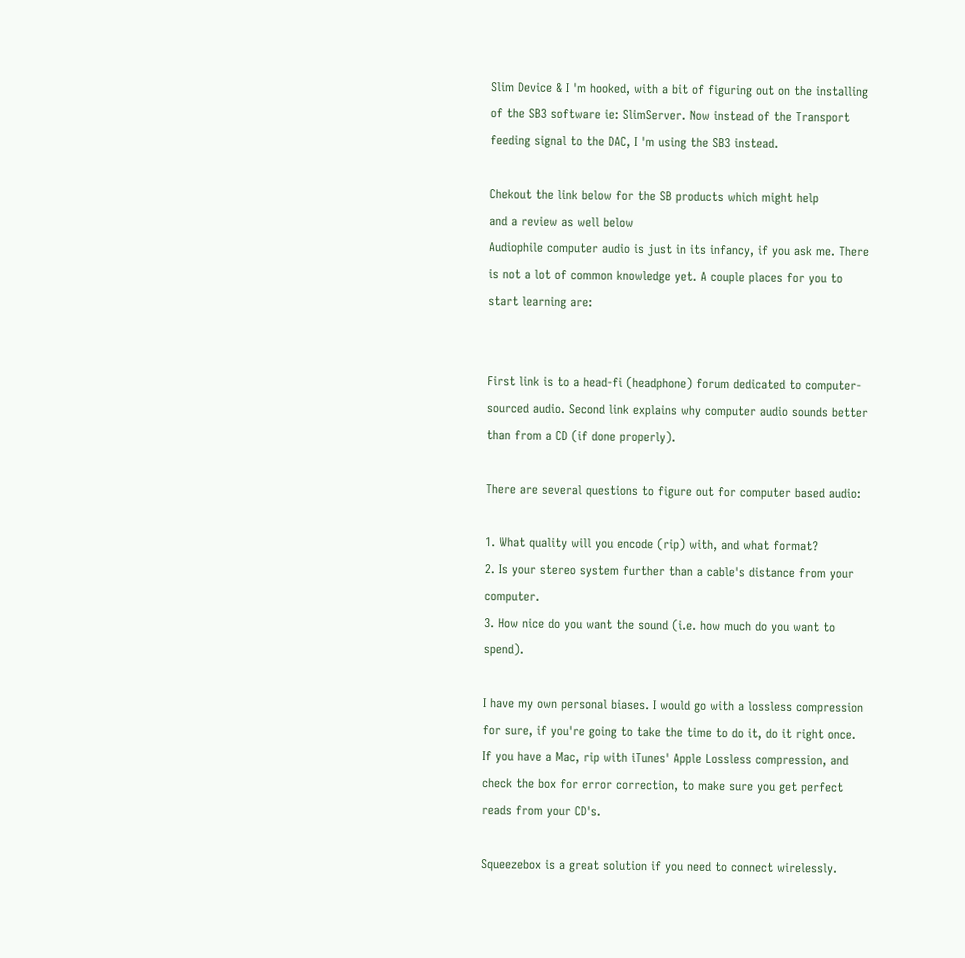Slim Device & I 'm hooked, with a bit of figuring out on the installing of the SB3 software ie: SlimServer. Now instead of the Transport feeding signal to the DAC, I 'm using the SB3 instead.

Chekout the link below for the SB products which might help
and a review as well below
Audiophile computer audio is just in its infancy, if you ask me. There is not a lot of common knowledge yet. A couple places for you to start learning are:


First link is to a head-fi (headphone) forum dedicated to computer-sourced audio. Second link explains why computer audio sounds better than from a CD (if done properly).

There are several questions to figure out for computer based audio:

1. What quality will you encode (rip) with, and what format?
2. Is your stereo system further than a cable's distance from your computer.
3. How nice do you want the sound (i.e. how much do you want to spend).

I have my own personal biases. I would go with a lossless compression for sure, if you're going to take the time to do it, do it right once. If you have a Mac, rip with iTunes' Apple Lossless compression, and check the box for error correction, to make sure you get perfect reads from your CD's.

Squeezebox is a great solution if you need to connect wirelessly.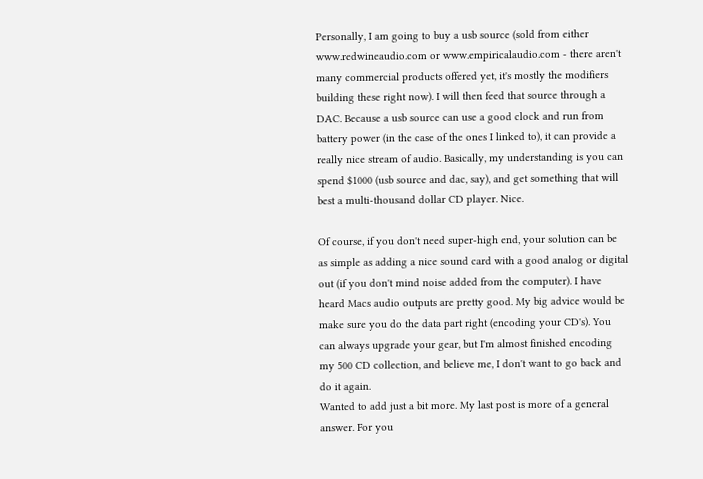Personally, I am going to buy a usb source (sold from either www.redwineaudio.com or www.empiricalaudio.com - there aren't many commercial products offered yet, it's mostly the modifiers building these right now). I will then feed that source through a DAC. Because a usb source can use a good clock and run from battery power (in the case of the ones I linked to), it can provide a really nice stream of audio. Basically, my understanding is you can spend $1000 (usb source and dac, say), and get something that will best a multi-thousand dollar CD player. Nice.

Of course, if you don't need super-high end, your solution can be as simple as adding a nice sound card with a good analog or digital out (if you don't mind noise added from the computer). I have heard Macs audio outputs are pretty good. My big advice would be make sure you do the data part right (encoding your CD's). You can always upgrade your gear, but I'm almost finished encoding my 500 CD collection, and believe me, I don't want to go back and do it again.
Wanted to add just a bit more. My last post is more of a general answer. For you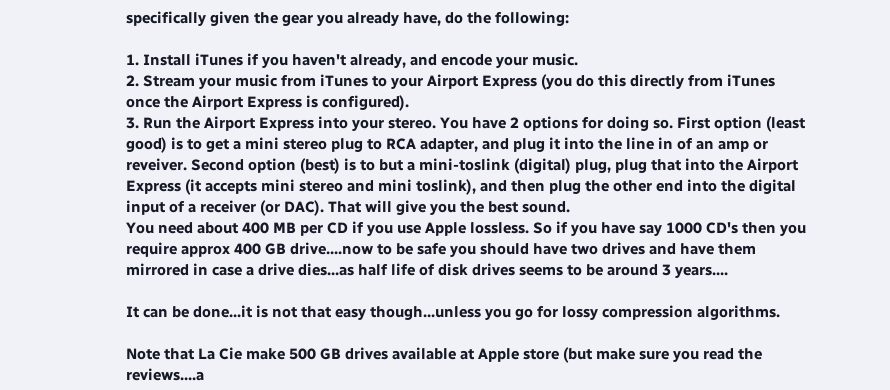specifically given the gear you already have, do the following:

1. Install iTunes if you haven't already, and encode your music.
2. Stream your music from iTunes to your Airport Express (you do this directly from iTunes once the Airport Express is configured).
3. Run the Airport Express into your stereo. You have 2 options for doing so. First option (least good) is to get a mini stereo plug to RCA adapter, and plug it into the line in of an amp or reveiver. Second option (best) is to but a mini-toslink (digital) plug, plug that into the Airport Express (it accepts mini stereo and mini toslink), and then plug the other end into the digital input of a receiver (or DAC). That will give you the best sound.
You need about 400 MB per CD if you use Apple lossless. So if you have say 1000 CD's then you require approx 400 GB drive....now to be safe you should have two drives and have them mirrored in case a drive dies...as half life of disk drives seems to be around 3 years....

It can be done...it is not that easy though...unless you go for lossy compression algorithms.

Note that La Cie make 500 GB drives available at Apple store (but make sure you read the reviews....a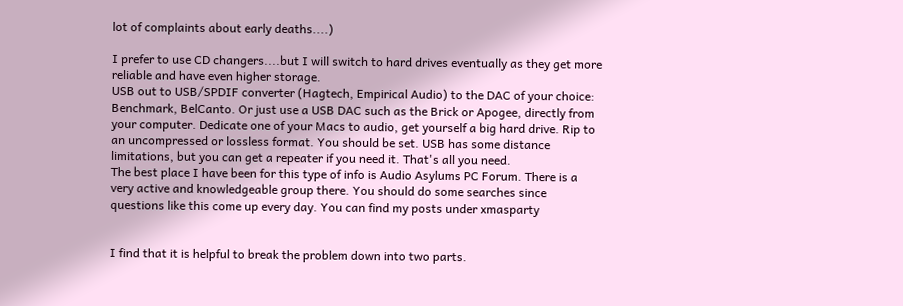lot of complaints about early deaths....)

I prefer to use CD changers....but I will switch to hard drives eventually as they get more reliable and have even higher storage.
USB out to USB/SPDIF converter (Hagtech, Empirical Audio) to the DAC of your choice: Benchmark, BelCanto. Or just use a USB DAC such as the Brick or Apogee, directly from your computer. Dedicate one of your Macs to audio, get yourself a big hard drive. Rip to an uncompressed or lossless format. You should be set. USB has some distance limitations, but you can get a repeater if you need it. That's all you need.
The best place I have been for this type of info is Audio Asylums PC Forum. There is a very active and knowledgeable group there. You should do some searches since questions like this come up every day. You can find my posts under xmasparty


I find that it is helpful to break the problem down into two parts.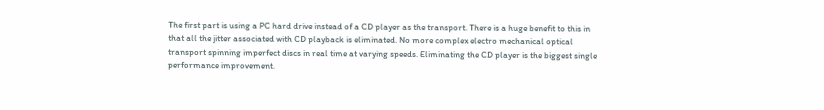The first part is using a PC hard drive instead of a CD player as the transport. There is a huge benefit to this in that all the jitter associated with CD playback is eliminated. No more complex electro mechanical optical transport spinning imperfect discs in real time at varying speeds. Eliminating the CD player is the biggest single performance improvement.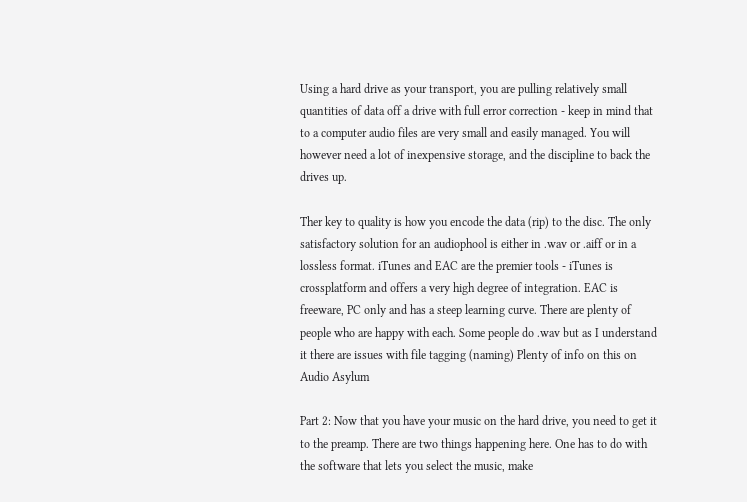Using a hard drive as your transport, you are pulling relatively small quantities of data off a drive with full error correction - keep in mind that to a computer audio files are very small and easily managed. You will however need a lot of inexpensive storage, and the discipline to back the drives up.

Ther key to quality is how you encode the data (rip) to the disc. The only satisfactory solution for an audiophool is either in .wav or .aiff or in a lossless format. iTunes and EAC are the premier tools - iTunes is crossplatform and offers a very high degree of integration. EAC is freeware, PC only and has a steep learning curve. There are plenty of people who are happy with each. Some people do .wav but as I understand it there are issues with file tagging (naming) Plenty of info on this on Audio Asylum

Part 2: Now that you have your music on the hard drive, you need to get it to the preamp. There are two things happening here. One has to do with the software that lets you select the music, make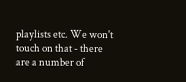playlists etc. We won't touch on that - there are a number of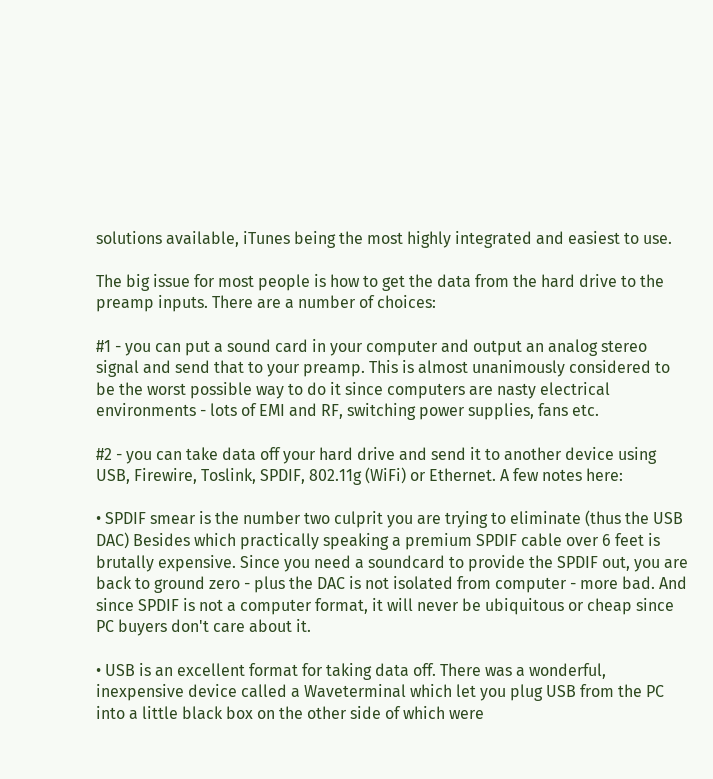solutions available, iTunes being the most highly integrated and easiest to use.

The big issue for most people is how to get the data from the hard drive to the preamp inputs. There are a number of choices:

#1 - you can put a sound card in your computer and output an analog stereo signal and send that to your preamp. This is almost unanimously considered to be the worst possible way to do it since computers are nasty electrical environments - lots of EMI and RF, switching power supplies, fans etc.

#2 - you can take data off your hard drive and send it to another device using USB, Firewire, Toslink, SPDIF, 802.11g (WiFi) or Ethernet. A few notes here:

• SPDIF smear is the number two culprit you are trying to eliminate (thus the USB DAC) Besides which practically speaking a premium SPDIF cable over 6 feet is brutally expensive. Since you need a soundcard to provide the SPDIF out, you are back to ground zero - plus the DAC is not isolated from computer - more bad. And since SPDIF is not a computer format, it will never be ubiquitous or cheap since PC buyers don't care about it.

• USB is an excellent format for taking data off. There was a wonderful, inexpensive device called a Waveterminal which let you plug USB from the PC into a little black box on the other side of which were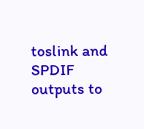toslink and SPDIF outputs to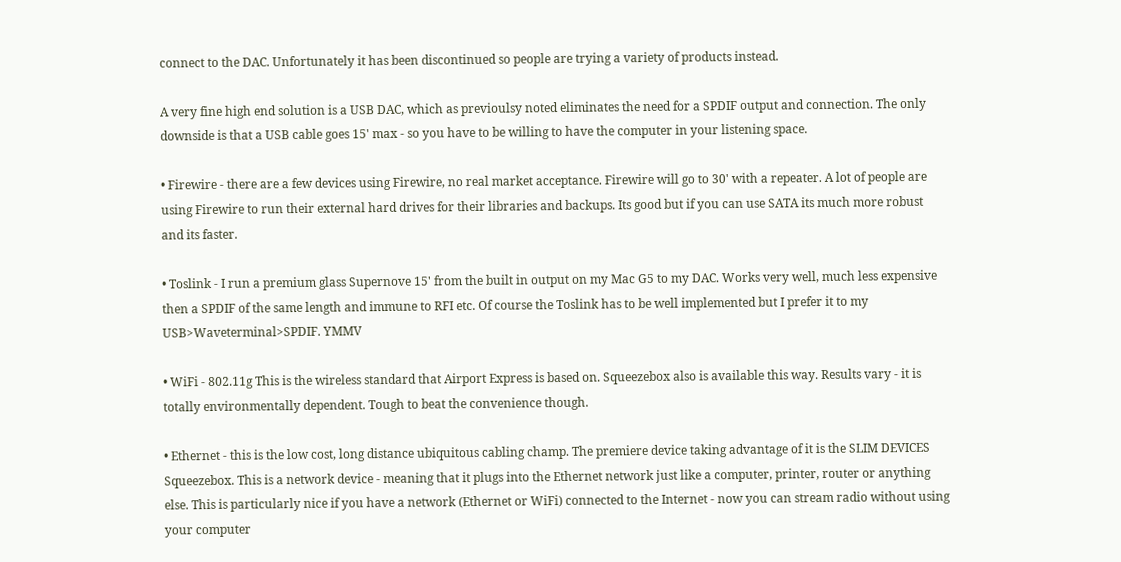connect to the DAC. Unfortunately it has been discontinued so people are trying a variety of products instead.

A very fine high end solution is a USB DAC, which as previoulsy noted eliminates the need for a SPDIF output and connection. The only downside is that a USB cable goes 15' max - so you have to be willing to have the computer in your listening space.

• Firewire - there are a few devices using Firewire, no real market acceptance. Firewire will go to 30' with a repeater. A lot of people are using Firewire to run their external hard drives for their libraries and backups. Its good but if you can use SATA its much more robust and its faster.

• Toslink - I run a premium glass Supernove 15' from the built in output on my Mac G5 to my DAC. Works very well, much less expensive then a SPDIF of the same length and immune to RFI etc. Of course the Toslink has to be well implemented but I prefer it to my USB>Waveterminal>SPDIF. YMMV

• WiFi - 802.11g This is the wireless standard that Airport Express is based on. Squeezebox also is available this way. Results vary - it is totally environmentally dependent. Tough to beat the convenience though.

• Ethernet - this is the low cost, long distance ubiquitous cabling champ. The premiere device taking advantage of it is the SLIM DEVICES Squeezebox. This is a network device - meaning that it plugs into the Ethernet network just like a computer, printer, router or anything else. This is particularly nice if you have a network (Ethernet or WiFi) connected to the Internet - now you can stream radio without using your computer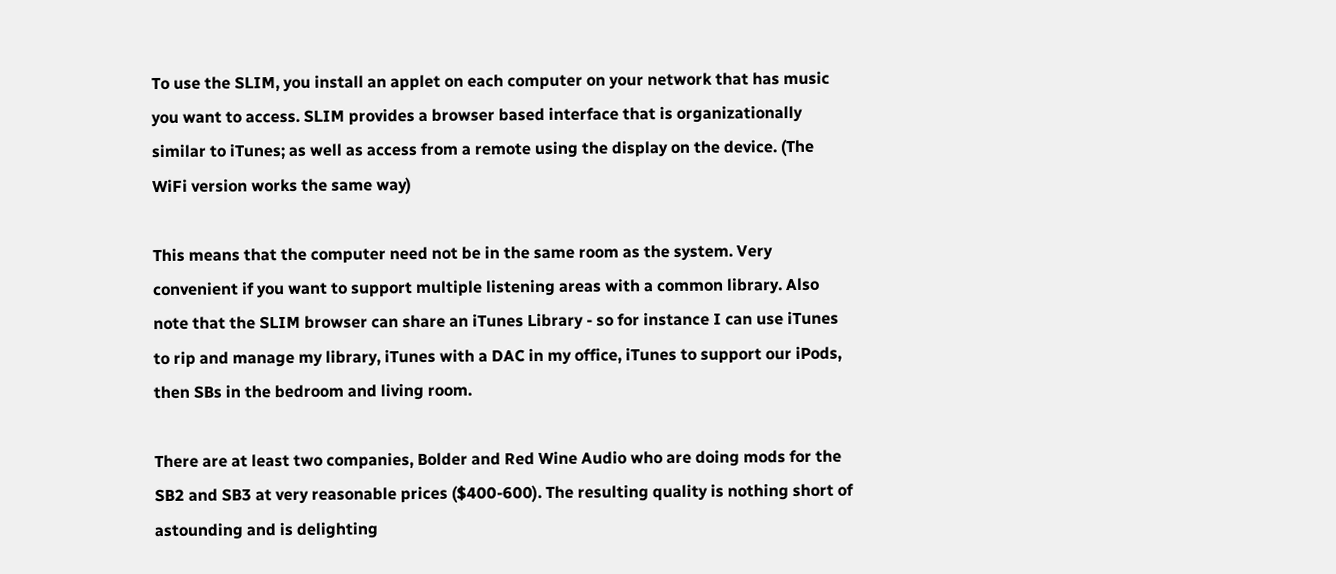To use the SLIM, you install an applet on each computer on your network that has music you want to access. SLIM provides a browser based interface that is organizationally similar to iTunes; as well as access from a remote using the display on the device. (The WiFi version works the same way)

This means that the computer need not be in the same room as the system. Very convenient if you want to support multiple listening areas with a common library. Also note that the SLIM browser can share an iTunes Library - so for instance I can use iTunes to rip and manage my library, iTunes with a DAC in my office, iTunes to support our iPods, then SBs in the bedroom and living room.

There are at least two companies, Bolder and Red Wine Audio who are doing mods for the SB2 and SB3 at very reasonable prices ($400-600). The resulting quality is nothing short of astounding and is delighting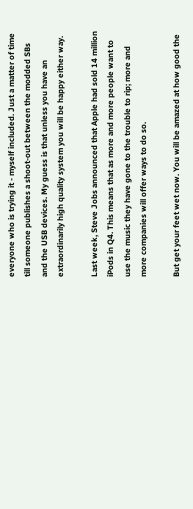everyone who is trying it - myself included. Just a matter of time till someone publishes a shoot-out between the modded SBs and the USB devices. My guess is that unless you have an extraordinarily high quality system you will be happy either way.

Last week, Steve Jobs announced that Apple had sold 14 million iPods in Q4. This means that as more and more people want to use the music they have gone to the trouble to rip; more and more companies will offer ways to do so.

But get your feet wet now. You will be amazed at how good the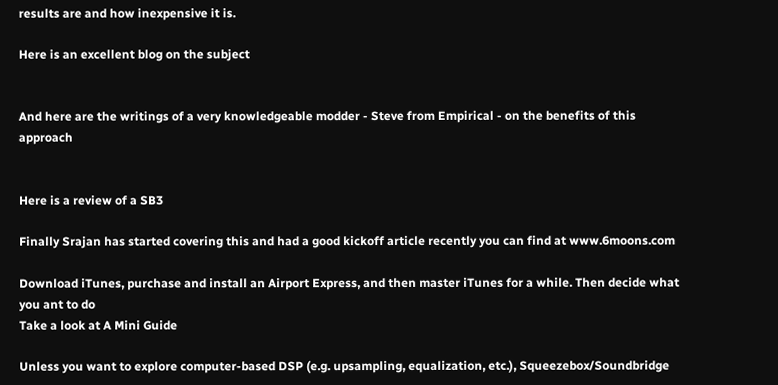results are and how inexpensive it is.

Here is an excellent blog on the subject


And here are the writings of a very knowledgeable modder - Steve from Empirical - on the benefits of this approach


Here is a review of a SB3

Finally Srajan has started covering this and had a good kickoff article recently you can find at www.6moons.com

Download iTunes, purchase and install an Airport Express, and then master iTunes for a while. Then decide what you ant to do
Take a look at A Mini Guide

Unless you want to explore computer-based DSP (e.g. upsampling, equalization, etc.), Squeezebox/Soundbridge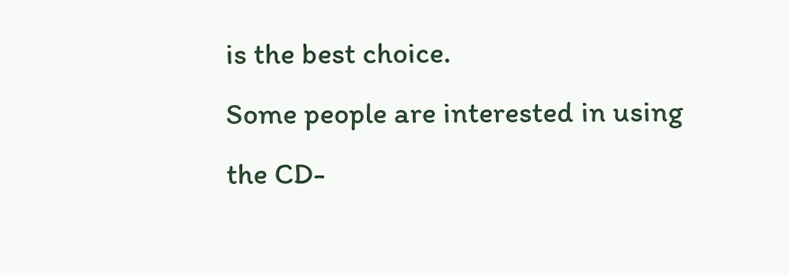is the best choice.
Some people are interested in using the CD-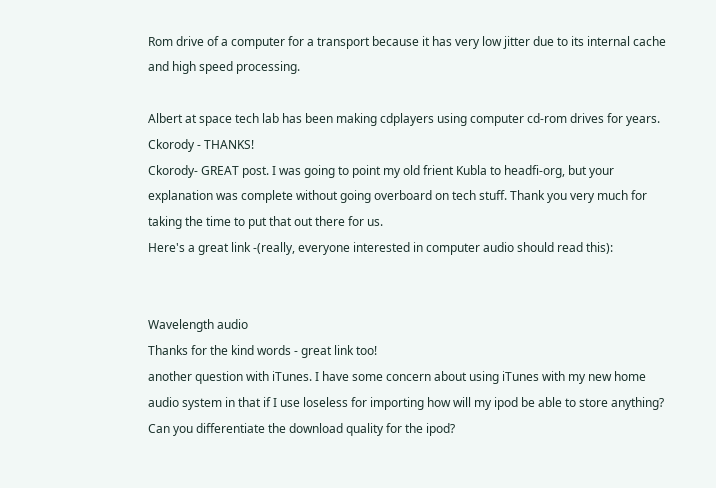Rom drive of a computer for a transport because it has very low jitter due to its internal cache and high speed processing.

Albert at space tech lab has been making cdplayers using computer cd-rom drives for years.
Ckorody - THANKS!
Ckorody- GREAT post. I was going to point my old frient Kubla to headfi-org, but your explanation was complete without going overboard on tech stuff. Thank you very much for taking the time to put that out there for us.
Here's a great link -(really, everyone interested in computer audio should read this):


Wavelength audio
Thanks for the kind words - great link too!
another question with iTunes. I have some concern about using iTunes with my new home audio system in that if I use loseless for importing how will my ipod be able to store anything? Can you differentiate the download quality for the ipod?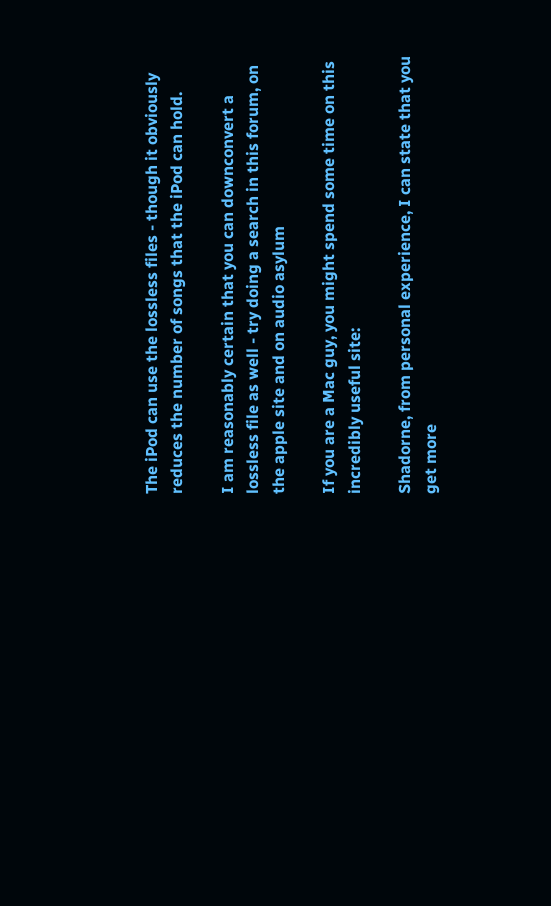The iPod can use the lossless files - though it obviously reduces the number of songs that the iPod can hold.

I am reasonably certain that you can downconvert a lossless file as well - try doing a search in this forum, on the apple site and on audio asylum

If you are a Mac guy, you might spend some time on this incredibly useful site:

Shadorne, from personal experience, I can state that you get more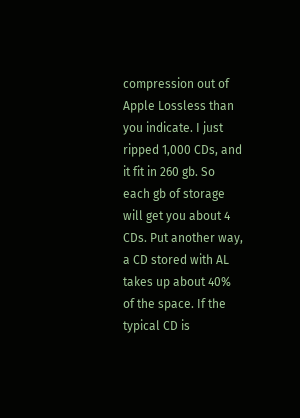compression out of Apple Lossless than you indicate. I just ripped 1,000 CDs, and it fit in 260 gb. So each gb of storage will get you about 4 CDs. Put another way, a CD stored with AL takes up about 40% of the space. If the typical CD is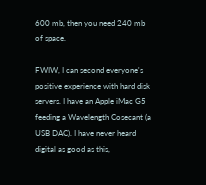600 mb, then you need 240 mb of space.

FWIW, I can second everyone's positive experience with hard disk servers. I have an Apple iMac G5 feeding a Wavelength Cosecant (a USB DAC). I have never heard digital as good as this,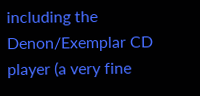including the Denon/Exemplar CD player (a very fine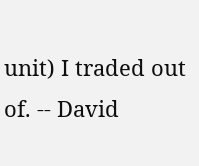unit) I traded out of. -- David